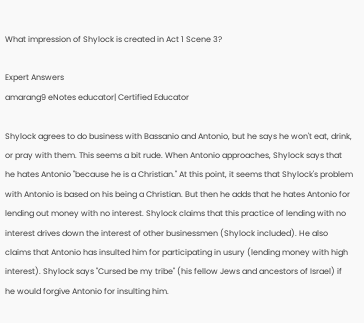What impression of Shylock is created in Act 1 Scene 3?

Expert Answers
amarang9 eNotes educator| Certified Educator

Shylock agrees to do business with Bassanio and Antonio, but he says he won't eat, drink, or pray with them. This seems a bit rude. When Antonio approaches, Shylock says that he hates Antonio "because he is a Christian." At this point, it seems that Shylock's problem with Antonio is based on his being a Christian. But then he adds that he hates Antonio for lending out money with no interest. Shylock claims that this practice of lending with no interest drives down the interest of other businessmen (Shylock included). He also claims that Antonio has insulted him for participating in usury (lending money with high interest). Shylock says "Cursed be my tribe" (his fellow Jews and ancestors of Israel) if he would forgive Antonio for insulting him.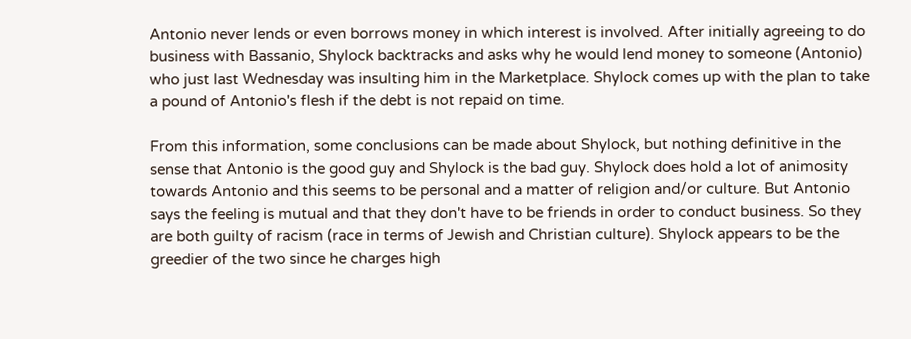Antonio never lends or even borrows money in which interest is involved. After initially agreeing to do business with Bassanio, Shylock backtracks and asks why he would lend money to someone (Antonio) who just last Wednesday was insulting him in the Marketplace. Shylock comes up with the plan to take a pound of Antonio's flesh if the debt is not repaid on time.

From this information, some conclusions can be made about Shylock, but nothing definitive in the sense that Antonio is the good guy and Shylock is the bad guy. Shylock does hold a lot of animosity towards Antonio and this seems to be personal and a matter of religion and/or culture. But Antonio says the feeling is mutual and that they don't have to be friends in order to conduct business. So they are both guilty of racism (race in terms of Jewish and Christian culture). Shylock appears to be the greedier of the two since he charges high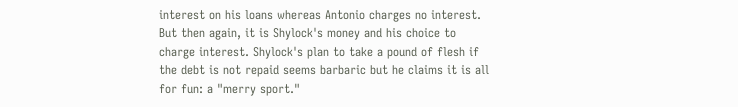interest on his loans whereas Antonio charges no interest. But then again, it is Shylock's money and his choice to charge interest. Shylock's plan to take a pound of flesh if the debt is not repaid seems barbaric but he claims it is all for fun: a "merry sport."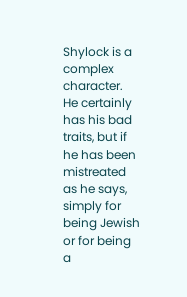Shylock is a complex character. He certainly has his bad traits, but if he has been mistreated as he says, simply for being Jewish or for being a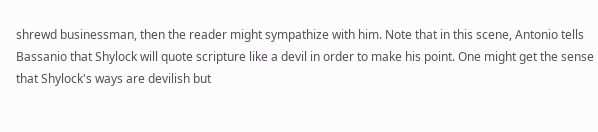shrewd businessman, then the reader might sympathize with him. Note that in this scene, Antonio tells Bassanio that Shylock will quote scripture like a devil in order to make his point. One might get the sense that Shylock's ways are devilish but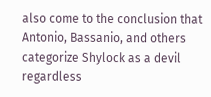also come to the conclusion that Antonio, Bassanio, and others categorize Shylock as a devil regardless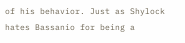of his behavior. Just as Shylock hates Bassanio for being a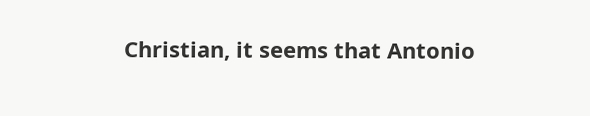Christian, it seems that Antonio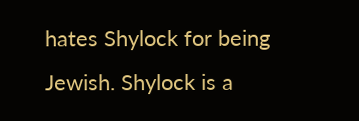hates Shylock for being Jewish. Shylock is a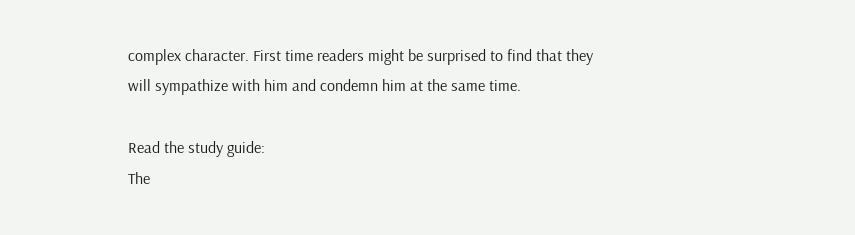complex character. First time readers might be surprised to find that they will sympathize with him and condemn him at the same time.

Read the study guide:
The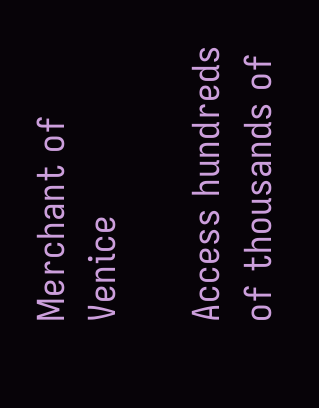Merchant of Venice

Access hundreds of thousands of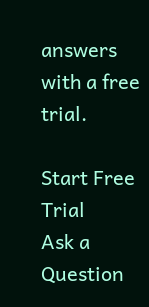answers with a free trial.

Start Free Trial
Ask a Question